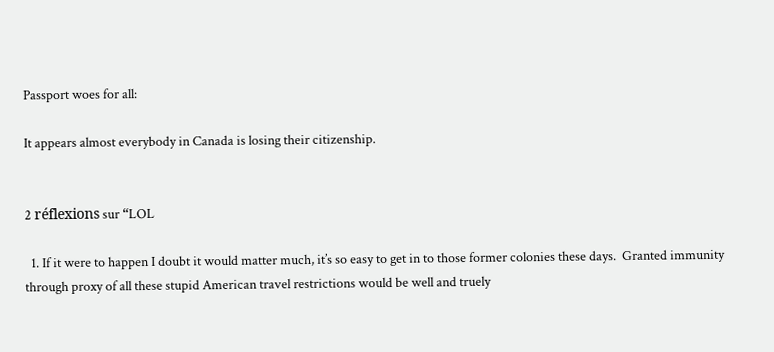Passport woes for all:

It appears almost everybody in Canada is losing their citizenship.


2 réflexions sur “LOL

  1. If it were to happen I doubt it would matter much, it’s so easy to get in to those former colonies these days.  Granted immunity through proxy of all these stupid American travel restrictions would be well and truely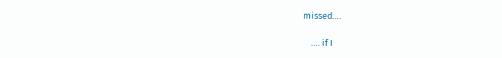missed….

    …. if I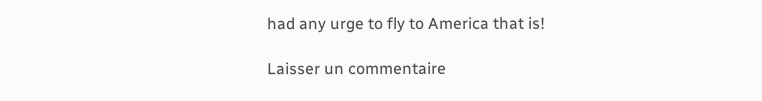had any urge to fly to America that is!

Laisser un commentaire